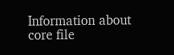Information about core file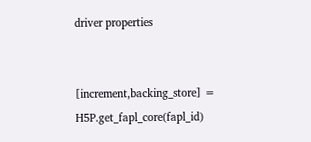driver properties


[increment,backing_store] = H5P.get_fapl_core(fapl_id)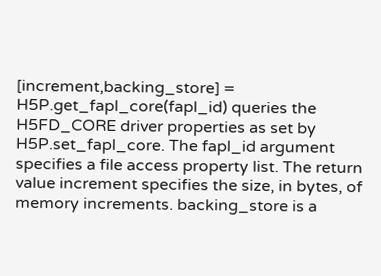[increment,backing_store] = H5P.get_fapl_core(fapl_id) queries the H5FD_CORE driver properties as set by H5P.set_fapl_core. The fapl_id argument specifies a file access property list. The return value increment specifies the size, in bytes, of memory increments. backing_store is a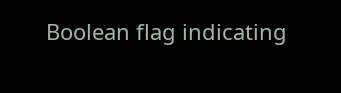Boolean flag indicating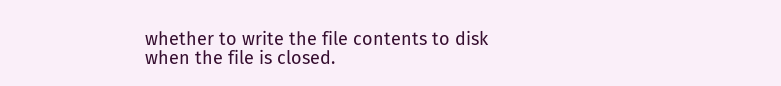whether to write the file contents to disk when the file is closed.